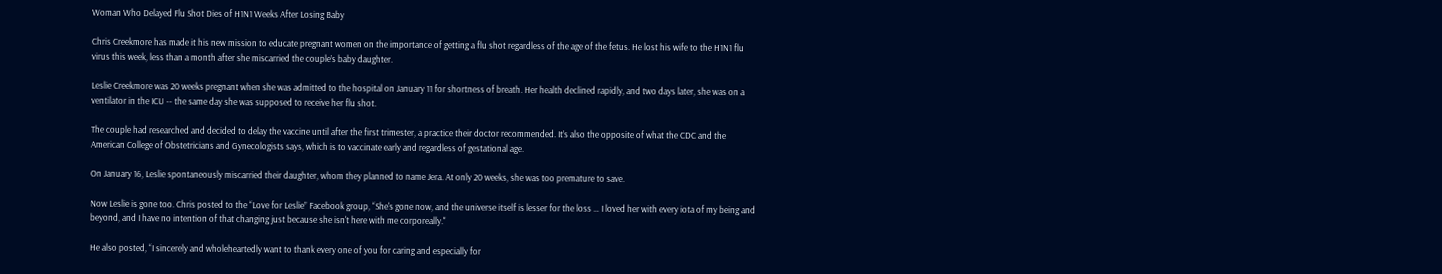Woman Who Delayed Flu Shot Dies of H1N1 Weeks After Losing Baby

Chris Creekmore has made it his new mission to educate pregnant women on the importance of getting a flu shot regardless of the age of the fetus. He lost his wife to the H1N1 flu virus this week, less than a month after she miscarried the couple’s baby daughter.

Leslie Creekmore was 20 weeks pregnant when she was admitted to the hospital on January 11 for shortness of breath. Her health declined rapidly, and two days later, she was on a ventilator in the ICU -- the same day she was supposed to receive her flu shot.

The couple had researched and decided to delay the vaccine until after the first trimester, a practice their doctor recommended. It’s also the opposite of what the CDC and the American College of Obstetricians and Gynecologists says, which is to vaccinate early and regardless of gestational age.

On January 16, Leslie spontaneously miscarried their daughter, whom they planned to name Jera. At only 20 weeks, she was too premature to save.

Now Leslie is gone too. Chris posted to the “Love for Leslie” Facebook group, “She's gone now, and the universe itself is lesser for the loss … I loved her with every iota of my being and beyond, and I have no intention of that changing just because she isn't here with me corporeally."

He also posted, “I sincerely and wholeheartedly want to thank every one of you for caring and especially for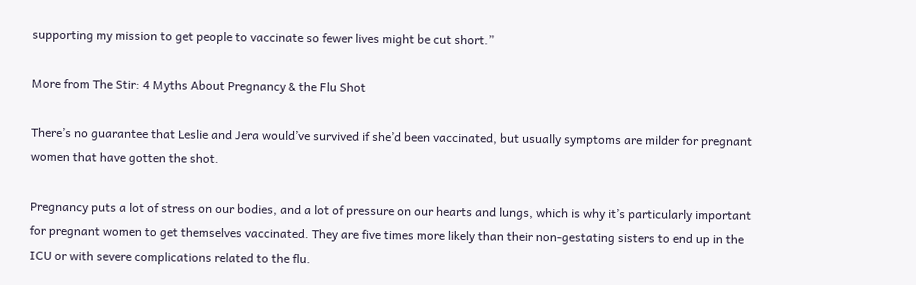supporting my mission to get people to vaccinate so fewer lives might be cut short.”

More from The Stir: 4 Myths About Pregnancy & the Flu Shot

There’s no guarantee that Leslie and Jera would’ve survived if she’d been vaccinated, but usually symptoms are milder for pregnant women that have gotten the shot.

Pregnancy puts a lot of stress on our bodies, and a lot of pressure on our hearts and lungs, which is why it’s particularly important for pregnant women to get themselves vaccinated. They are five times more likely than their non-gestating sisters to end up in the ICU or with severe complications related to the flu.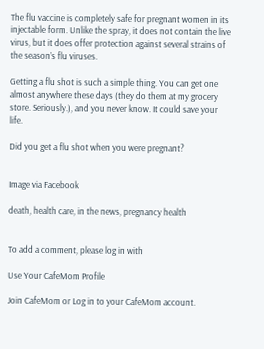The flu vaccine is completely safe for pregnant women in its injectable form. Unlike the spray, it does not contain the live virus, but it does offer protection against several strains of the season’s flu viruses.

Getting a flu shot is such a simple thing. You can get one almost anywhere these days (they do them at my grocery store. Seriously.), and you never know. It could save your life.

Did you get a flu shot when you were pregnant?


Image via Facebook

death, health care, in the news, pregnancy health


To add a comment, please log in with

Use Your CafeMom Profile

Join CafeMom or Log in to your CafeMom account.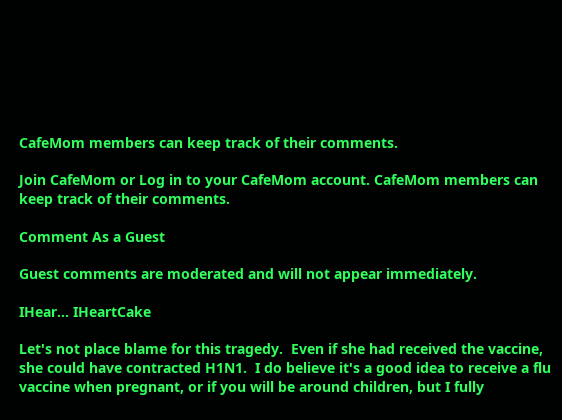CafeMom members can keep track of their comments.

Join CafeMom or Log in to your CafeMom account. CafeMom members can keep track of their comments.

Comment As a Guest

Guest comments are moderated and will not appear immediately.

IHear... IHeartCake

Let's not place blame for this tragedy.  Even if she had received the vaccine, she could have contracted H1N1.  I do believe it's a good idea to receive a flu vaccine when pregnant, or if you will be around children, but I fully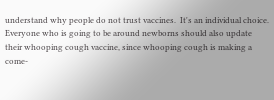understand why people do not trust vaccines.  It's an individual choice.  Everyone who is going to be around newborns should also update their whooping cough vaccine, since whooping cough is making a come-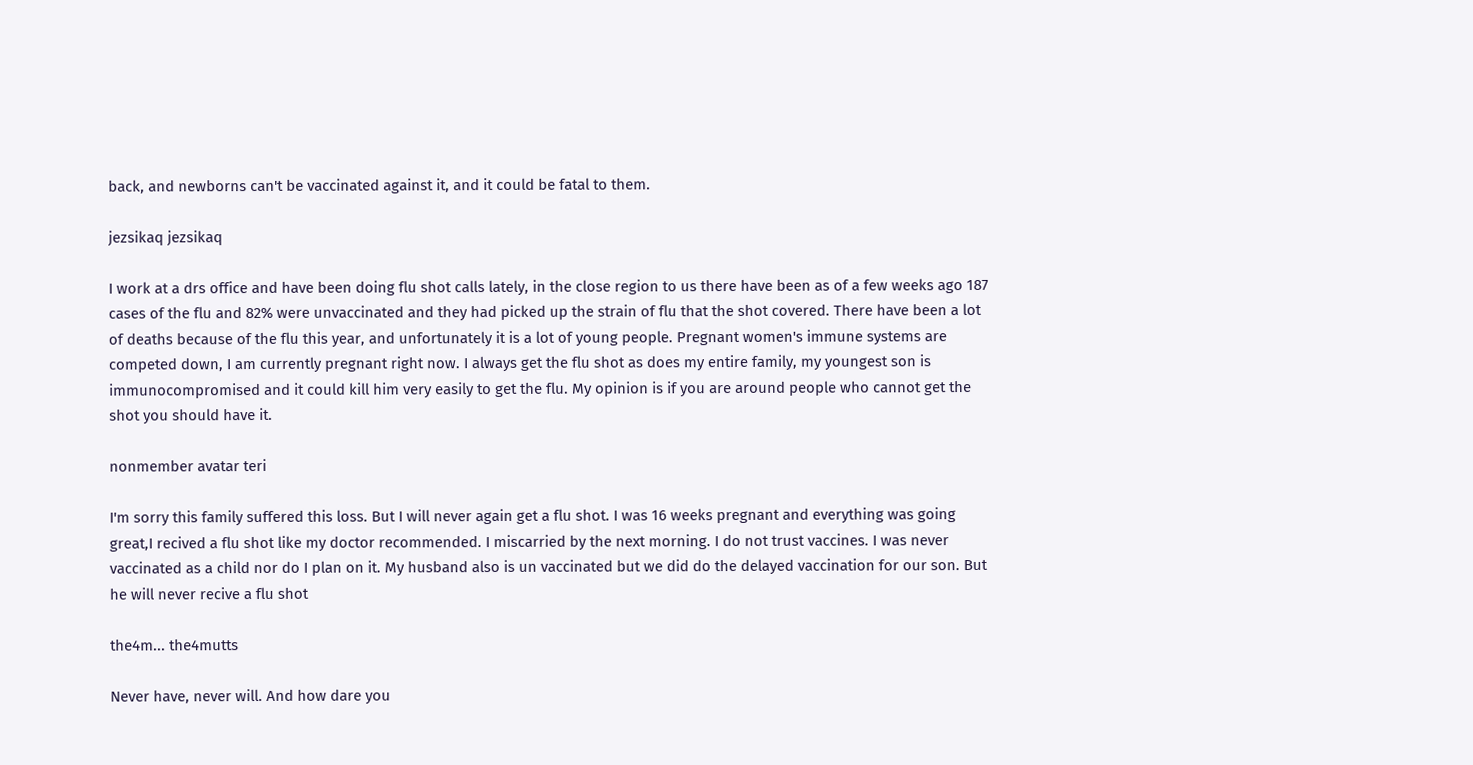back, and newborns can't be vaccinated against it, and it could be fatal to them.

jezsikaq jezsikaq

I work at a drs office and have been doing flu shot calls lately, in the close region to us there have been as of a few weeks ago 187 cases of the flu and 82% were unvaccinated and they had picked up the strain of flu that the shot covered. There have been a lot of deaths because of the flu this year, and unfortunately it is a lot of young people. Pregnant women's immune systems are competed down, I am currently pregnant right now. I always get the flu shot as does my entire family, my youngest son is immunocompromised and it could kill him very easily to get the flu. My opinion is if you are around people who cannot get the shot you should have it.

nonmember avatar teri

I'm sorry this family suffered this loss. But I will never again get a flu shot. I was 16 weeks pregnant and everything was going great,I recived a flu shot like my doctor recommended. I miscarried by the next morning. I do not trust vaccines. I was never vaccinated as a child nor do I plan on it. My husband also is un vaccinated but we did do the delayed vaccination for our son. But he will never recive a flu shot

the4m... the4mutts

Never have, never will. And how dare you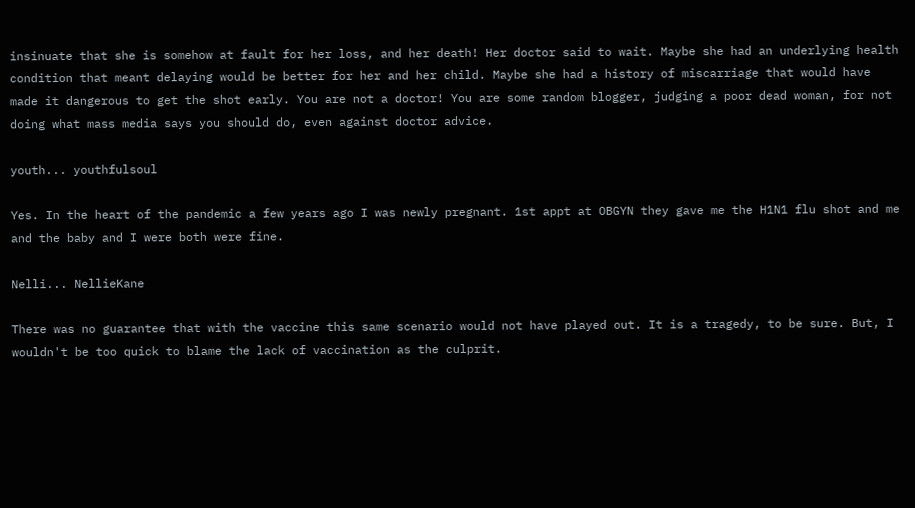insinuate that she is somehow at fault for her loss, and her death! Her doctor said to wait. Maybe she had an underlying health condition that meant delaying would be better for her and her child. Maybe she had a history of miscarriage that would have made it dangerous to get the shot early. You are not a doctor! You are some random blogger, judging a poor dead woman, for not doing what mass media says you should do, even against doctor advice.

youth... youthfulsoul

Yes. In the heart of the pandemic a few years ago I was newly pregnant. 1st appt at OBGYN they gave me the H1N1 flu shot and me and the baby and I were both were fine.

Nelli... NellieKane

There was no guarantee that with the vaccine this same scenario would not have played out. It is a tragedy, to be sure. But, I wouldn't be too quick to blame the lack of vaccination as the culprit.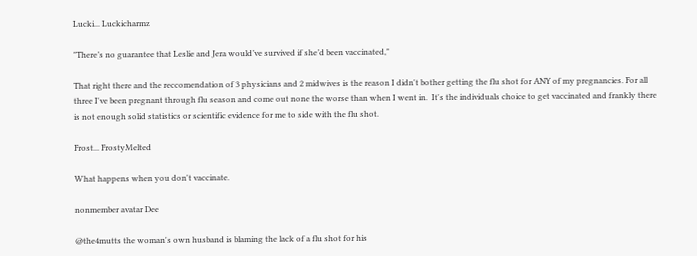Lucki... Luckicharmz

"There’s no guarantee that Leslie and Jera would’ve survived if she’d been vaccinated,"

That right there and the reccomendation of 3 physicians and 2 midwives is the reason I didn't bother getting the flu shot for ANY of my pregnancies. For all three I've been pregnant through flu season and come out none the worse than when I went in.  It's the individuals choice to get vaccinated and frankly there is not enough solid statistics or scientific evidence for me to side with the flu shot.

Frost... FrostyMelted

What happens when you don't vaccinate.

nonmember avatar Dee

@the4mutts the woman's own husband is blaming the lack of a flu shot for his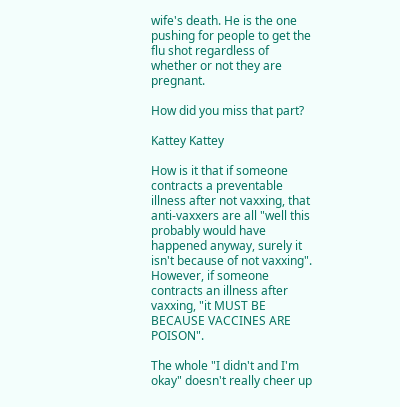wife's death. He is the one pushing for people to get the flu shot regardless of whether or not they are pregnant.

How did you miss that part?

Kattey Kattey

How is it that if someone contracts a preventable illness after not vaxxing, that anti-vaxxers are all "well this probably would have happened anyway, surely it isn't because of not vaxxing". However, if someone contracts an illness after vaxxing, "it MUST BE BECAUSE VACCINES ARE POISON".

The whole "I didn't and I'm okay" doesn't really cheer up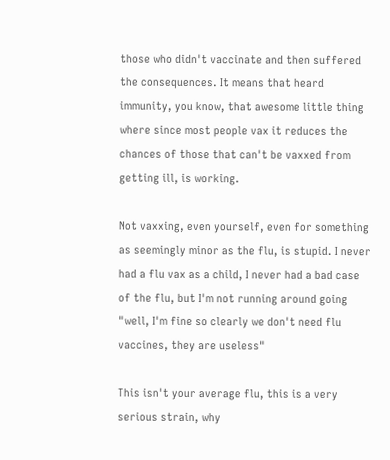those who didn't vaccinate and then suffered the consequences. It means that heard immunity, you know, that awesome little thing where since most people vax it reduces the chances of those that can't be vaxxed from getting ill, is working.

Not vaxxing, even yourself, even for something as seemingly minor as the flu, is stupid. I never had a flu vax as a child, I never had a bad case of the flu, but I'm not running around going "well, I'm fine so clearly we don't need flu vaccines, they are useless"

This isn't your average flu, this is a very serious strain, why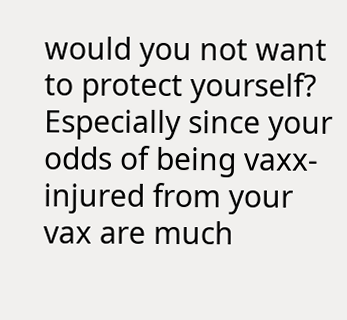would you not want to protect yourself? Especially since your odds of being vaxx-injured from your vax are much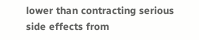lower than contracting serious side effects from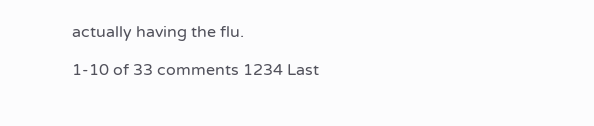actually having the flu.

1-10 of 33 comments 1234 Last